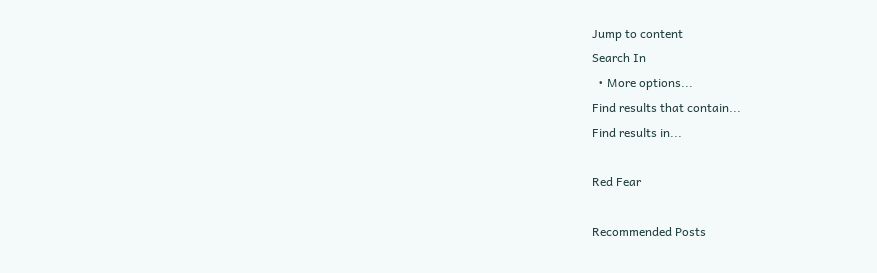Jump to content
Search In
  • More options...
Find results that contain...
Find results in...

Red Fear

Recommended Posts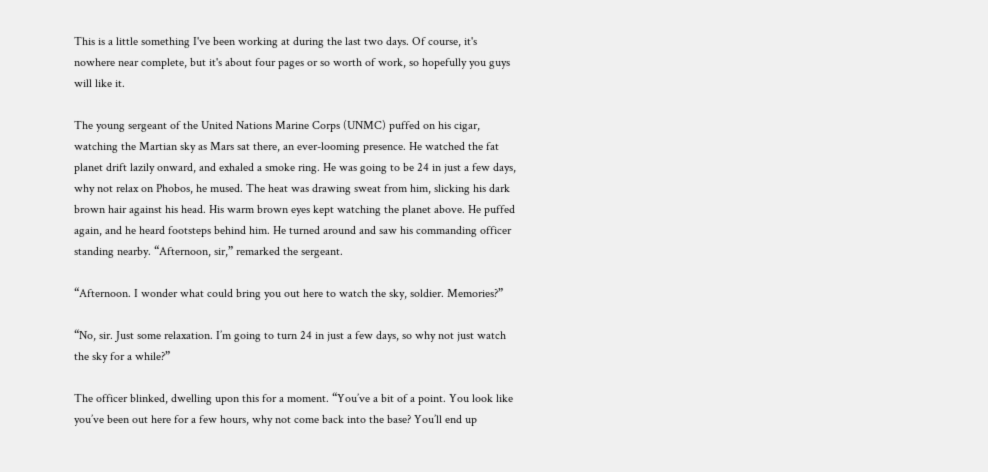This is a little something I've been working at during the last two days. Of course, it's nowhere near complete, but it's about four pages or so worth of work, so hopefully you guys will like it.

The young sergeant of the United Nations Marine Corps (UNMC) puffed on his cigar, watching the Martian sky as Mars sat there, an ever-looming presence. He watched the fat planet drift lazily onward, and exhaled a smoke ring. He was going to be 24 in just a few days, why not relax on Phobos, he mused. The heat was drawing sweat from him, slicking his dark brown hair against his head. His warm brown eyes kept watching the planet above. He puffed again, and he heard footsteps behind him. He turned around and saw his commanding officer standing nearby. “Afternoon, sir,” remarked the sergeant.

“Afternoon. I wonder what could bring you out here to watch the sky, soldier. Memories?”

“No, sir. Just some relaxation. I’m going to turn 24 in just a few days, so why not just watch the sky for a while?”

The officer blinked, dwelling upon this for a moment. “You’ve a bit of a point. You look like you’ve been out here for a few hours, why not come back into the base? You’ll end up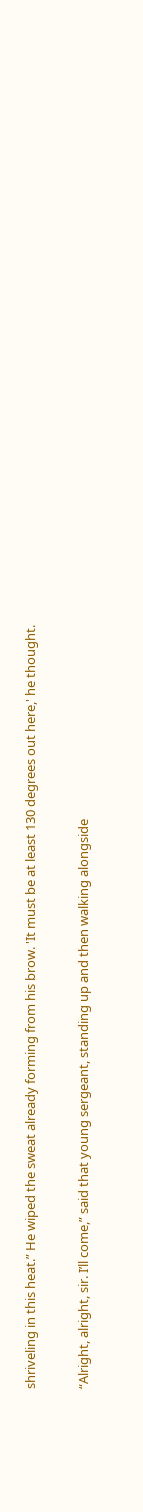shriveling in this heat.” He wiped the sweat already forming from his brow. 'It must be at least 130 degrees out here,' he thought.

“Alright, alright, sir. I’ll come,” said that young sergeant, standing up and then walking alongside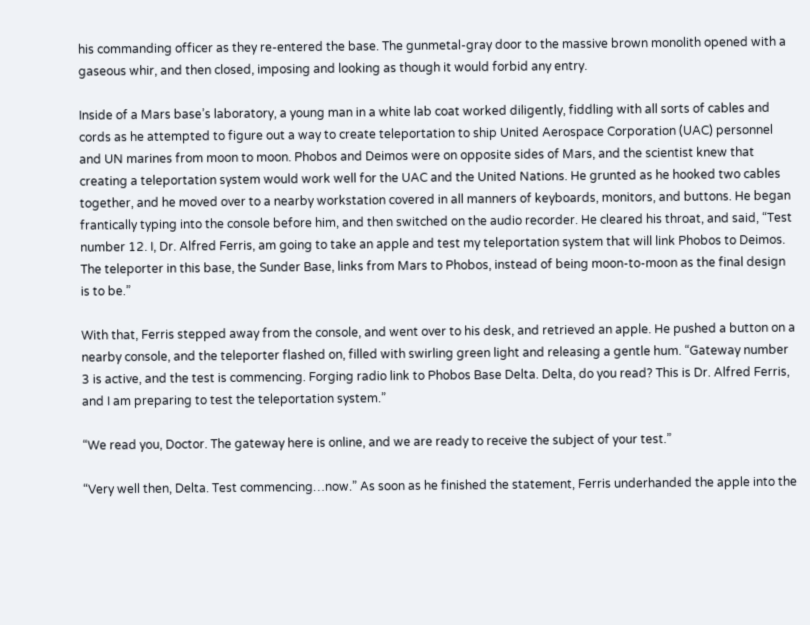his commanding officer as they re-entered the base. The gunmetal-gray door to the massive brown monolith opened with a gaseous whir, and then closed, imposing and looking as though it would forbid any entry.

Inside of a Mars base’s laboratory, a young man in a white lab coat worked diligently, fiddling with all sorts of cables and cords as he attempted to figure out a way to create teleportation to ship United Aerospace Corporation (UAC) personnel and UN marines from moon to moon. Phobos and Deimos were on opposite sides of Mars, and the scientist knew that creating a teleportation system would work well for the UAC and the United Nations. He grunted as he hooked two cables together, and he moved over to a nearby workstation covered in all manners of keyboards, monitors, and buttons. He began frantically typing into the console before him, and then switched on the audio recorder. He cleared his throat, and said, “Test number 12. I, Dr. Alfred Ferris, am going to take an apple and test my teleportation system that will link Phobos to Deimos. The teleporter in this base, the Sunder Base, links from Mars to Phobos, instead of being moon-to-moon as the final design is to be.”

With that, Ferris stepped away from the console, and went over to his desk, and retrieved an apple. He pushed a button on a nearby console, and the teleporter flashed on, filled with swirling green light and releasing a gentle hum. “Gateway number 3 is active, and the test is commencing. Forging radio link to Phobos Base Delta. Delta, do you read? This is Dr. Alfred Ferris, and I am preparing to test the teleportation system.”

“We read you, Doctor. The gateway here is online, and we are ready to receive the subject of your test.”

“Very well then, Delta. Test commencing…now.” As soon as he finished the statement, Ferris underhanded the apple into the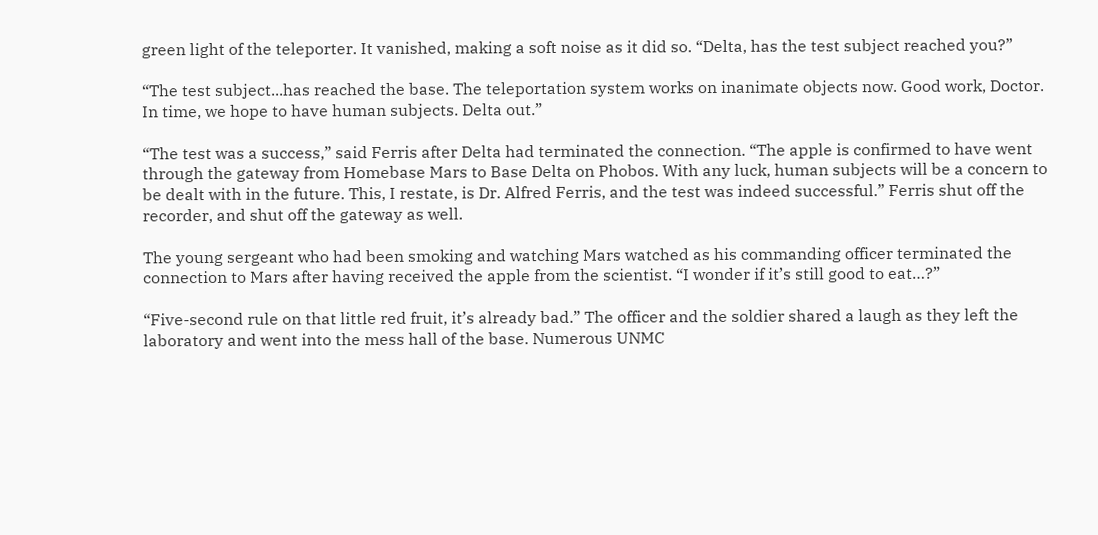green light of the teleporter. It vanished, making a soft noise as it did so. “Delta, has the test subject reached you?”

“The test subject...has reached the base. The teleportation system works on inanimate objects now. Good work, Doctor. In time, we hope to have human subjects. Delta out.”

“The test was a success,” said Ferris after Delta had terminated the connection. “The apple is confirmed to have went through the gateway from Homebase Mars to Base Delta on Phobos. With any luck, human subjects will be a concern to be dealt with in the future. This, I restate, is Dr. Alfred Ferris, and the test was indeed successful.” Ferris shut off the recorder, and shut off the gateway as well.

The young sergeant who had been smoking and watching Mars watched as his commanding officer terminated the connection to Mars after having received the apple from the scientist. “I wonder if it’s still good to eat…?”

“Five-second rule on that little red fruit, it’s already bad.” The officer and the soldier shared a laugh as they left the laboratory and went into the mess hall of the base. Numerous UNMC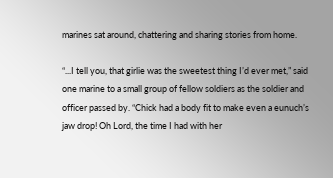marines sat around, chattering and sharing stories from home.

“...I tell you, that girlie was the sweetest thing I’d ever met,” said one marine to a small group of fellow soldiers as the soldier and officer passed by. “Chick had a body fit to make even a eunuch’s jaw drop! Oh Lord, the time I had with her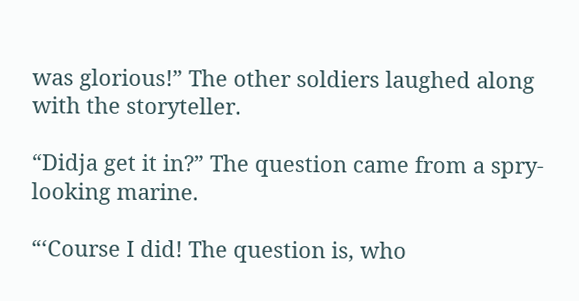was glorious!” The other soldiers laughed along with the storyteller.

“Didja get it in?” The question came from a spry-looking marine.

“‘Course I did! The question is, who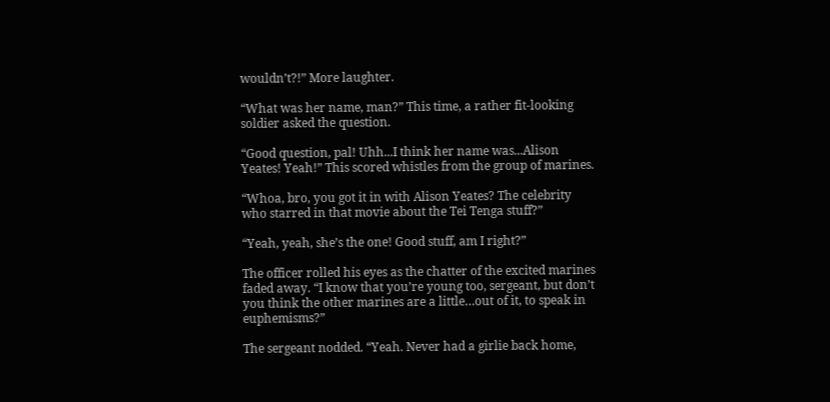wouldn’t?!” More laughter.

“What was her name, man?” This time, a rather fit-looking soldier asked the question.

“Good question, pal! Uhh...I think her name was...Alison Yeates! Yeah!” This scored whistles from the group of marines.

“Whoa, bro, you got it in with Alison Yeates? The celebrity who starred in that movie about the Tei Tenga stuff?”

“Yeah, yeah, she’s the one! Good stuff, am I right?”

The officer rolled his eyes as the chatter of the excited marines faded away. “I know that you’re young too, sergeant, but don’t you think the other marines are a little…out of it, to speak in euphemisms?”

The sergeant nodded. “Yeah. Never had a girlie back home,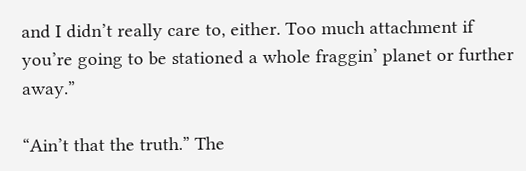and I didn’t really care to, either. Too much attachment if you’re going to be stationed a whole fraggin’ planet or further away.”

“Ain’t that the truth.” The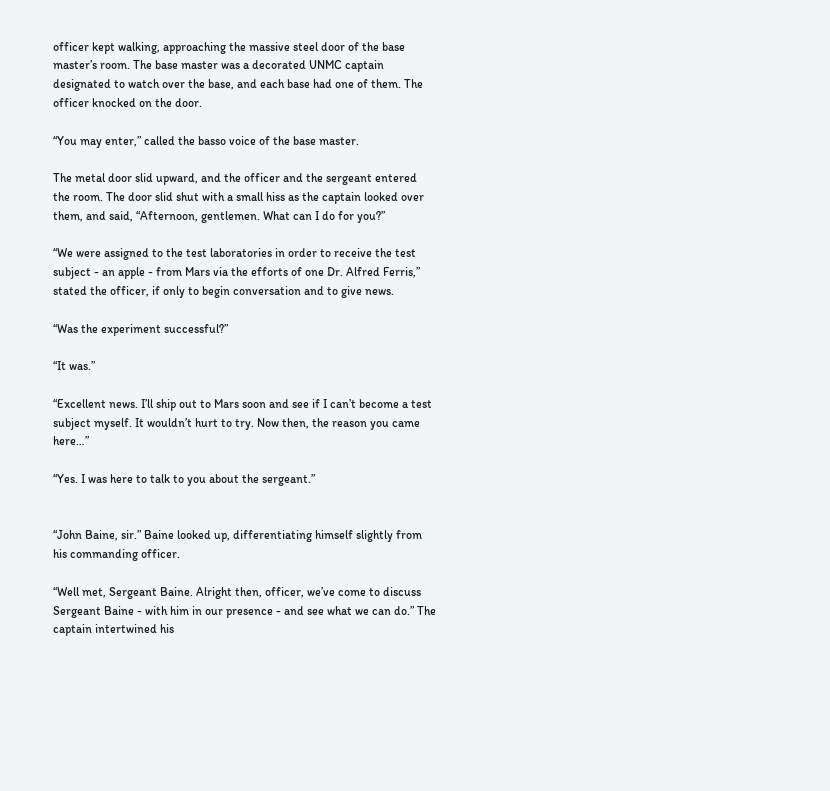officer kept walking, approaching the massive steel door of the base master’s room. The base master was a decorated UNMC captain designated to watch over the base, and each base had one of them. The officer knocked on the door.

“You may enter,” called the basso voice of the base master.

The metal door slid upward, and the officer and the sergeant entered the room. The door slid shut with a small hiss as the captain looked over them, and said, “Afternoon, gentlemen. What can I do for you?”

“We were assigned to the test laboratories in order to receive the test subject - an apple - from Mars via the efforts of one Dr. Alfred Ferris,” stated the officer, if only to begin conversation and to give news.

“Was the experiment successful?”

“It was.”

“Excellent news. I’ll ship out to Mars soon and see if I can’t become a test subject myself. It wouldn’t hurt to try. Now then, the reason you came here…”

“Yes. I was here to talk to you about the sergeant.”


“John Baine, sir.” Baine looked up, differentiating himself slightly from his commanding officer.

“Well met, Sergeant Baine. Alright then, officer, we’ve come to discuss Sergeant Baine - with him in our presence - and see what we can do.” The captain intertwined his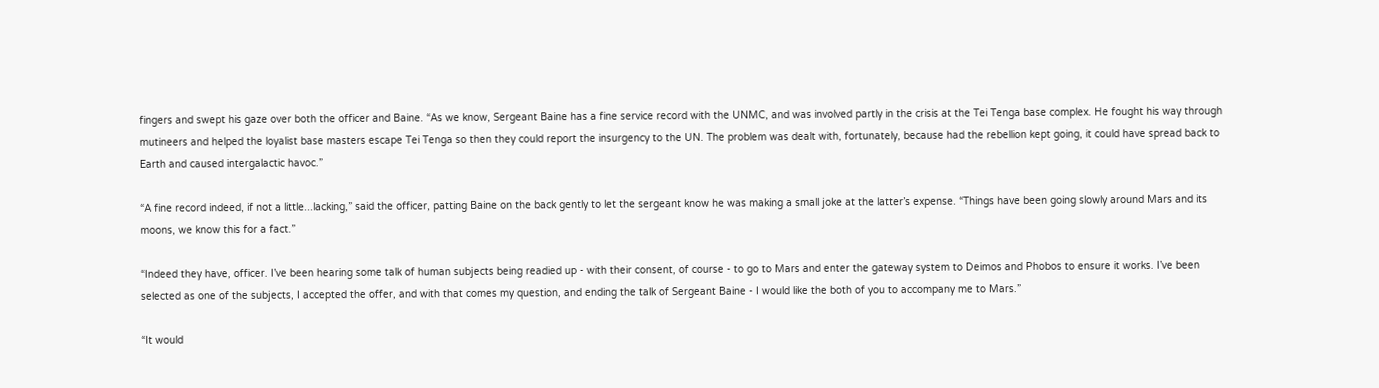fingers and swept his gaze over both the officer and Baine. “As we know, Sergeant Baine has a fine service record with the UNMC, and was involved partly in the crisis at the Tei Tenga base complex. He fought his way through mutineers and helped the loyalist base masters escape Tei Tenga so then they could report the insurgency to the UN. The problem was dealt with, fortunately, because had the rebellion kept going, it could have spread back to Earth and caused intergalactic havoc.”

“A fine record indeed, if not a little...lacking,” said the officer, patting Baine on the back gently to let the sergeant know he was making a small joke at the latter’s expense. “Things have been going slowly around Mars and its moons, we know this for a fact.”

“Indeed they have, officer. I’ve been hearing some talk of human subjects being readied up - with their consent, of course - to go to Mars and enter the gateway system to Deimos and Phobos to ensure it works. I’ve been selected as one of the subjects, I accepted the offer, and with that comes my question, and ending the talk of Sergeant Baine - I would like the both of you to accompany me to Mars.”

“It would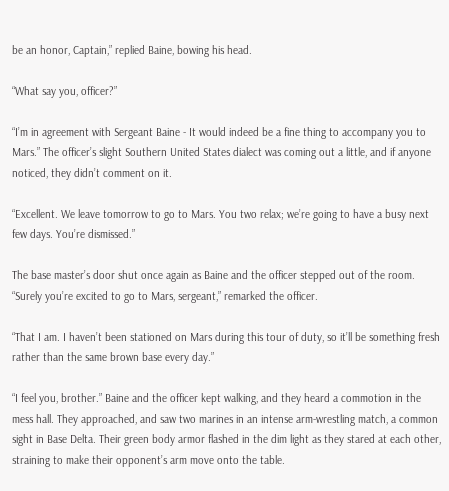be an honor, Captain,” replied Baine, bowing his head.

“What say you, officer?”

“I’m in agreement with Sergeant Baine - It would indeed be a fine thing to accompany you to Mars.” The officer’s slight Southern United States dialect was coming out a little, and if anyone noticed, they didn’t comment on it.

“Excellent. We leave tomorrow to go to Mars. You two relax; we’re going to have a busy next few days. You’re dismissed.”

The base master’s door shut once again as Baine and the officer stepped out of the room. “Surely you’re excited to go to Mars, sergeant,” remarked the officer.

“That I am. I haven’t been stationed on Mars during this tour of duty, so it’ll be something fresh rather than the same brown base every day.”

“I feel you, brother.” Baine and the officer kept walking, and they heard a commotion in the mess hall. They approached, and saw two marines in an intense arm-wrestling match, a common sight in Base Delta. Their green body armor flashed in the dim light as they stared at each other, straining to make their opponent’s arm move onto the table.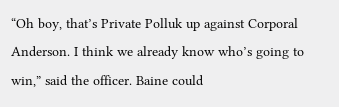“Oh boy, that’s Private Polluk up against Corporal Anderson. I think we already know who’s going to win,” said the officer. Baine could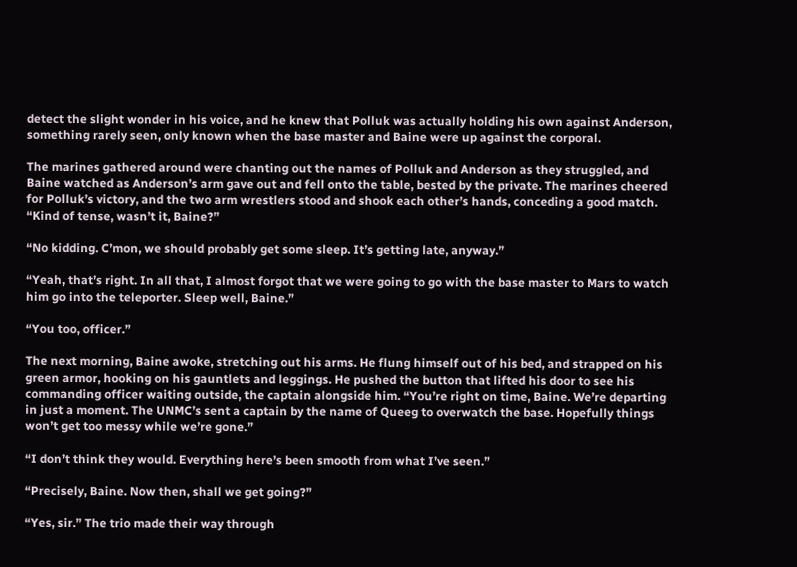detect the slight wonder in his voice, and he knew that Polluk was actually holding his own against Anderson, something rarely seen, only known when the base master and Baine were up against the corporal.

The marines gathered around were chanting out the names of Polluk and Anderson as they struggled, and Baine watched as Anderson’s arm gave out and fell onto the table, bested by the private. The marines cheered for Polluk’s victory, and the two arm wrestlers stood and shook each other’s hands, conceding a good match. “Kind of tense, wasn’t it, Baine?”

“No kidding. C’mon, we should probably get some sleep. It’s getting late, anyway.”

“Yeah, that’s right. In all that, I almost forgot that we were going to go with the base master to Mars to watch him go into the teleporter. Sleep well, Baine.”

“You too, officer.”

The next morning, Baine awoke, stretching out his arms. He flung himself out of his bed, and strapped on his green armor, hooking on his gauntlets and leggings. He pushed the button that lifted his door to see his commanding officer waiting outside, the captain alongside him. “You’re right on time, Baine. We’re departing in just a moment. The UNMC’s sent a captain by the name of Queeg to overwatch the base. Hopefully things won’t get too messy while we’re gone.”

“I don’t think they would. Everything here’s been smooth from what I’ve seen.”

“Precisely, Baine. Now then, shall we get going?”

“Yes, sir.” The trio made their way through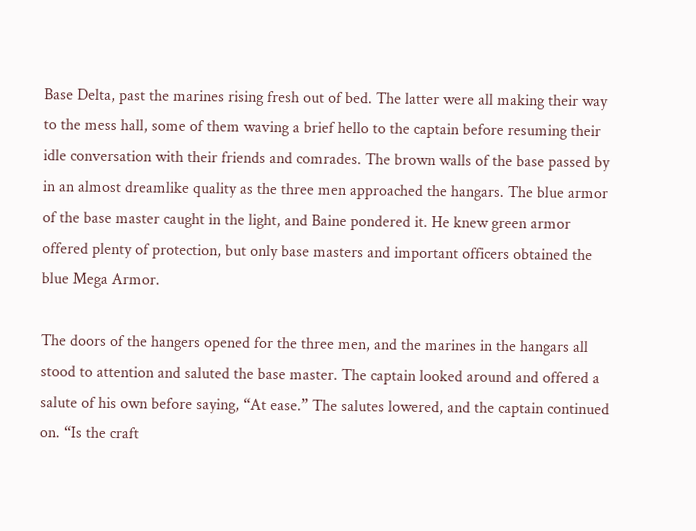Base Delta, past the marines rising fresh out of bed. The latter were all making their way to the mess hall, some of them waving a brief hello to the captain before resuming their idle conversation with their friends and comrades. The brown walls of the base passed by in an almost dreamlike quality as the three men approached the hangars. The blue armor of the base master caught in the light, and Baine pondered it. He knew green armor offered plenty of protection, but only base masters and important officers obtained the blue Mega Armor.

The doors of the hangers opened for the three men, and the marines in the hangars all stood to attention and saluted the base master. The captain looked around and offered a salute of his own before saying, “At ease.” The salutes lowered, and the captain continued on. “Is the craft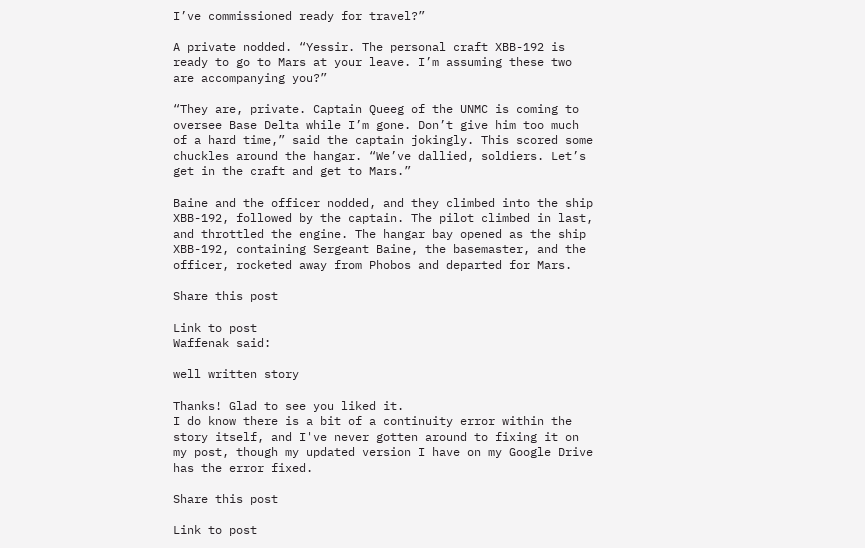I’ve commissioned ready for travel?”

A private nodded. “Yessir. The personal craft XBB-192 is ready to go to Mars at your leave. I’m assuming these two are accompanying you?”

“They are, private. Captain Queeg of the UNMC is coming to oversee Base Delta while I’m gone. Don’t give him too much of a hard time,” said the captain jokingly. This scored some chuckles around the hangar. “We’ve dallied, soldiers. Let’s get in the craft and get to Mars.”

Baine and the officer nodded, and they climbed into the ship XBB-192, followed by the captain. The pilot climbed in last, and throttled the engine. The hangar bay opened as the ship XBB-192, containing Sergeant Baine, the basemaster, and the officer, rocketed away from Phobos and departed for Mars.

Share this post

Link to post
Waffenak said:

well written story

Thanks! Glad to see you liked it.
I do know there is a bit of a continuity error within the story itself, and I've never gotten around to fixing it on my post, though my updated version I have on my Google Drive has the error fixed.

Share this post

Link to post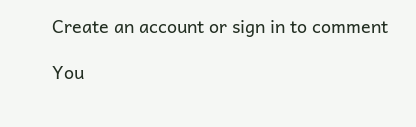Create an account or sign in to comment

You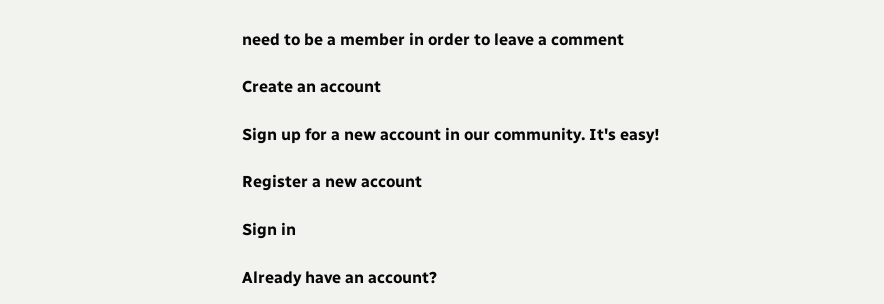need to be a member in order to leave a comment

Create an account

Sign up for a new account in our community. It's easy!

Register a new account

Sign in

Already have an account?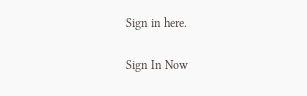Sign in here.

Sign In Now